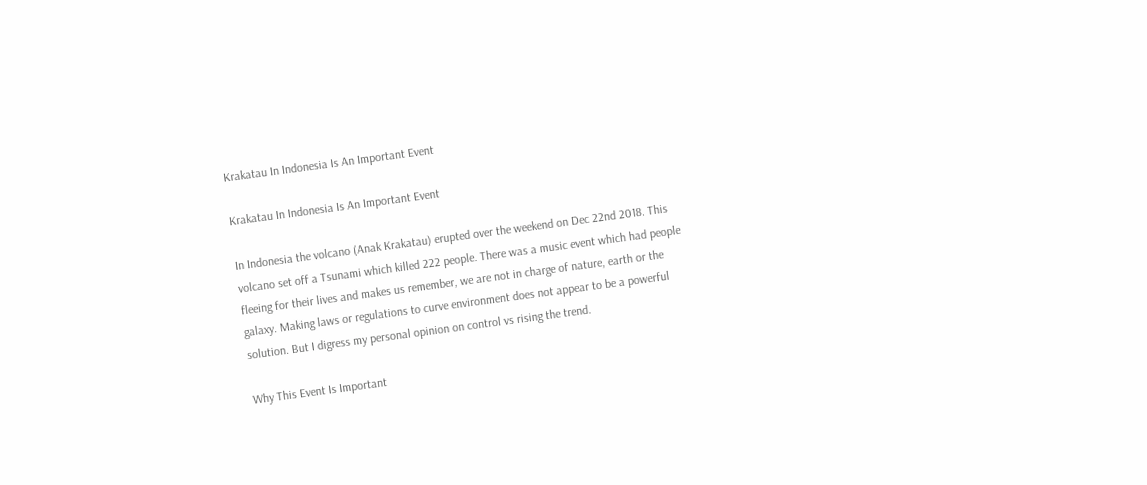Krakatau In Indonesia Is An Important Event

Krakatau In Indonesia Is An Important Event

In Indonesia the volcano (Anak Krakatau) erupted over the weekend on Dec 22nd 2018. This volcano set off a Tsunami which killed 222 people. There was a music event which had people fleeing for their lives and makes us remember, we are not in charge of nature, earth or the galaxy. Making laws or regulations to curve environment does not appear to be a powerful solution. But I digress my personal opinion on control vs rising the trend.

Why This Event Is Important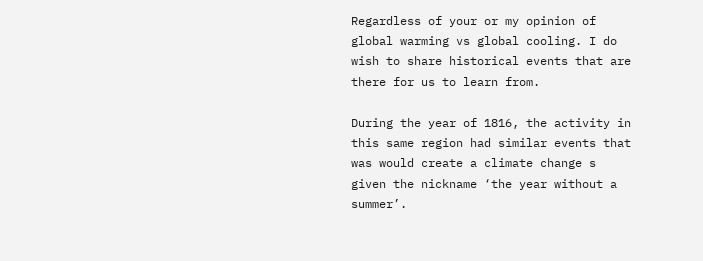Regardless of your or my opinion of global warming vs global cooling. I do wish to share historical events that are there for us to learn from.

During the year of 1816, the activity in this same region had similar events that was would create a climate change s given the nickname ‘the year without a summer’.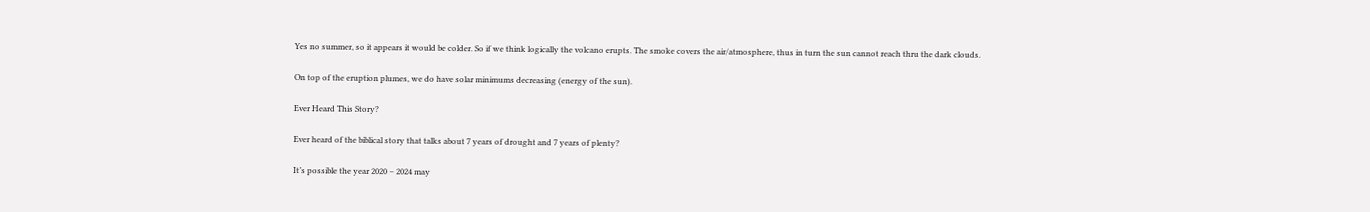Yes no summer, so it appears it would be colder. So if we think logically the volcano erupts. The smoke covers the air/atmosphere, thus in turn the sun cannot reach thru the dark clouds.

On top of the eruption plumes, we do have solar minimums decreasing (energy of the sun).

Ever Heard This Story?

Ever heard of the biblical story that talks about 7 years of drought and 7 years of plenty?

It’s possible the year 2020 – 2024 may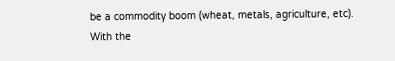be a commodity boom (wheat, metals, agriculture, etc). With the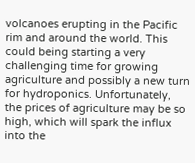volcanoes erupting in the Pacific rim and around the world. This could being starting a very challenging time for growing agriculture and possibly a new turn for hydroponics. Unfortunately, the prices of agriculture may be so high, which will spark the influx into the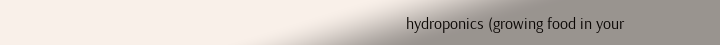hydroponics (growing food in your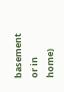basement or in home)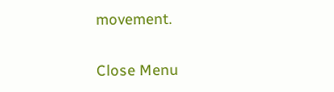movement.

Close Menu